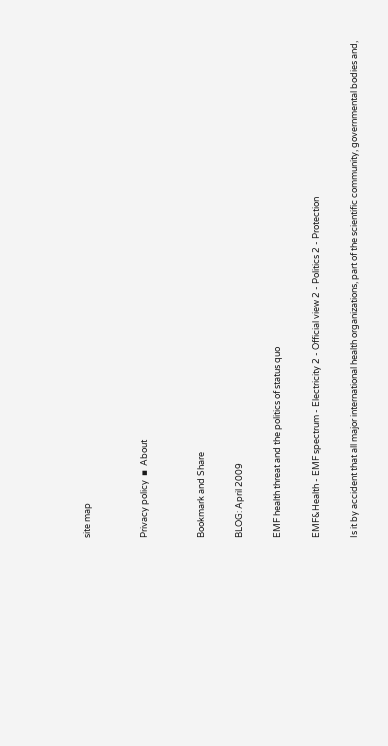site map


Privacy policy  ▪  About


Bookmark and Share

BLOG: April 2009

EMF health threat and the politics of status quo

EMF&Health - EMF spectrum - Electricity 2 - Official view 2 - Politics 2 - Protection

Is it by accident that all major international health organizations, part of the scientific community, governmental bodies and,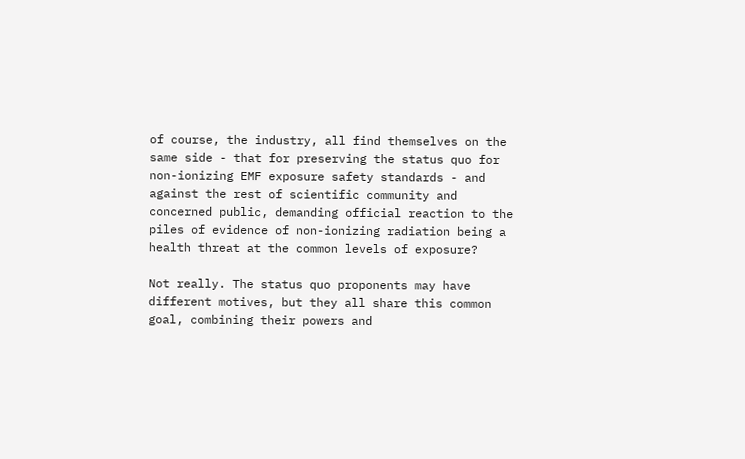of course, the industry, all find themselves on the same side - that for preserving the status quo for non-ionizing EMF exposure safety standards - and against the rest of scientific community and concerned public, demanding official reaction to the piles of evidence of non-ionizing radiation being a health threat at the common levels of exposure?

Not really. The status quo proponents may have different motives, but they all share this common goal, combining their powers and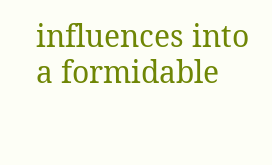influences into a formidable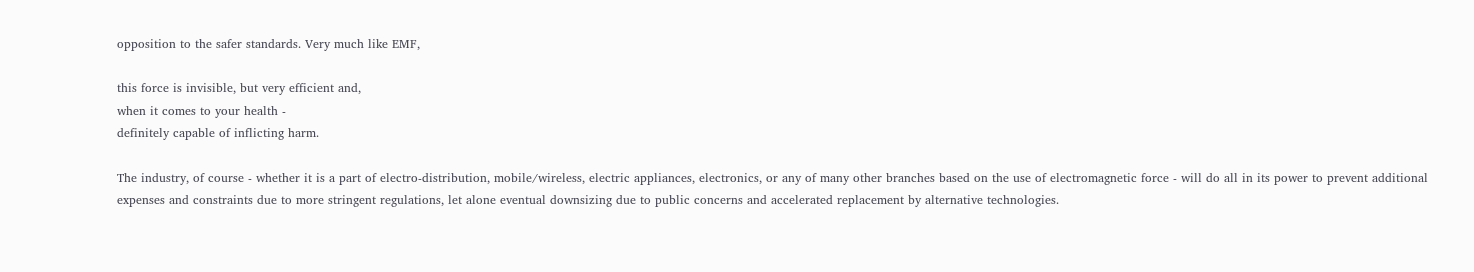opposition to the safer standards. Very much like EMF,

this force is invisible, but very efficient and,
when it comes to your health -
definitely capable of inflicting harm.

The industry, of course - whether it is a part of electro-distribution, mobile/wireless, electric appliances, electronics, or any of many other branches based on the use of electromagnetic force - will do all in its power to prevent additional expenses and constraints due to more stringent regulations, let alone eventual downsizing due to public concerns and accelerated replacement by alternative technologies.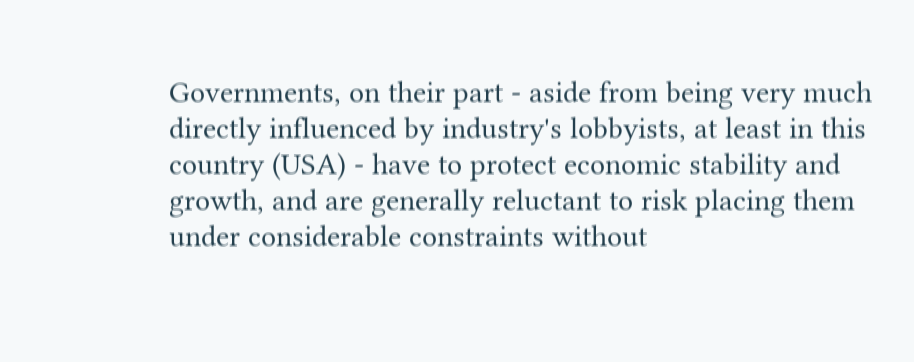Governments, on their part - aside from being very much directly influenced by industry's lobbyists, at least in this country (USA) - have to protect economic stability and growth, and are generally reluctant to risk placing them under considerable constraints without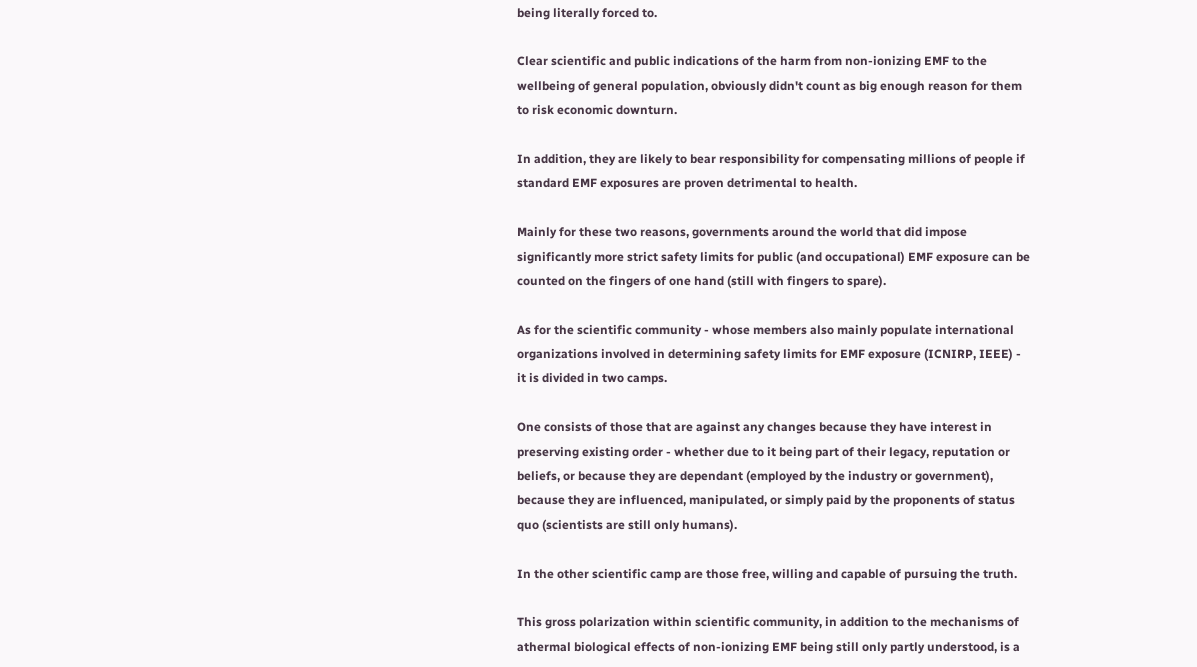being literally forced to.

Clear scientific and public indications of the harm from non-ionizing EMF to the wellbeing of general population, obviously didn't count as big enough reason for them to risk economic downturn.

In addition, they are likely to bear responsibility for compensating millions of people if standard EMF exposures are proven detrimental to health.

Mainly for these two reasons, governments around the world that did impose significantly more strict safety limits for public (and occupational) EMF exposure can be counted on the fingers of one hand (still with fingers to spare).

As for the scientific community - whose members also mainly populate international organizations involved in determining safety limits for EMF exposure (ICNIRP, IEEE) - it is divided in two camps.

One consists of those that are against any changes because they have interest in preserving existing order - whether due to it being part of their legacy, reputation or beliefs, or because they are dependant (employed by the industry or government), because they are influenced, manipulated, or simply paid by the proponents of status quo (scientists are still only humans).

In the other scientific camp are those free, willing and capable of pursuing the truth.

This gross polarization within scientific community, in addition to the mechanisms of athermal biological effects of non-ionizing EMF being still only partly understood, is a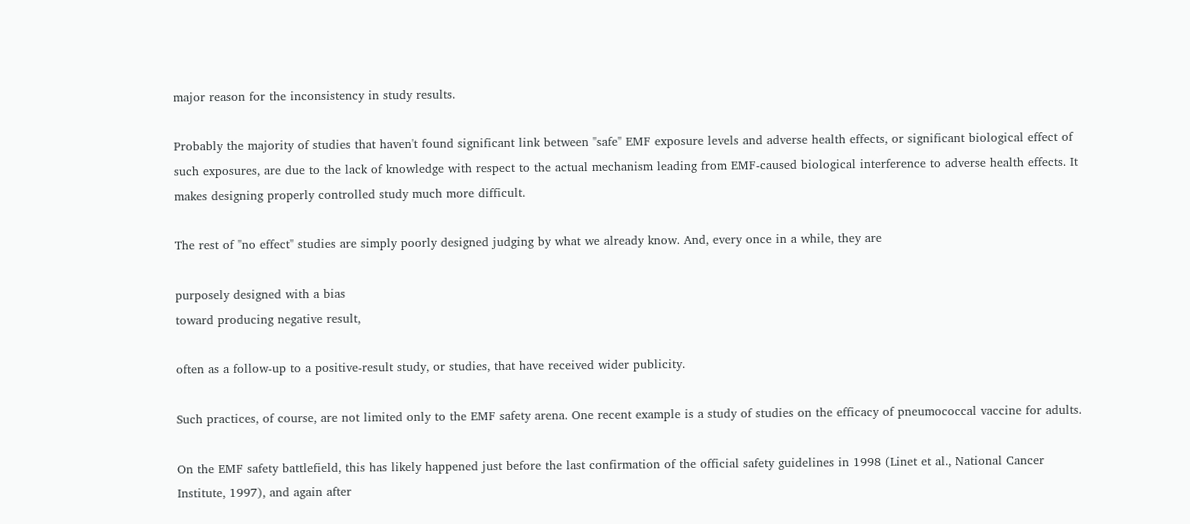major reason for the inconsistency in study results.

Probably the majority of studies that haven't found significant link between "safe" EMF exposure levels and adverse health effects, or significant biological effect of such exposures, are due to the lack of knowledge with respect to the actual mechanism leading from EMF-caused biological interference to adverse health effects. It makes designing properly controlled study much more difficult.

The rest of "no effect" studies are simply poorly designed judging by what we already know. And, every once in a while, they are

purposely designed with a bias
toward producing negative result,

often as a follow-up to a positive-result study, or studies, that have received wider publicity.

Such practices, of course, are not limited only to the EMF safety arena. One recent example is a study of studies on the efficacy of pneumococcal vaccine for adults.

On the EMF safety battlefield, this has likely happened just before the last confirmation of the official safety guidelines in 1998 (Linet et al., National Cancer Institute, 1997), and again after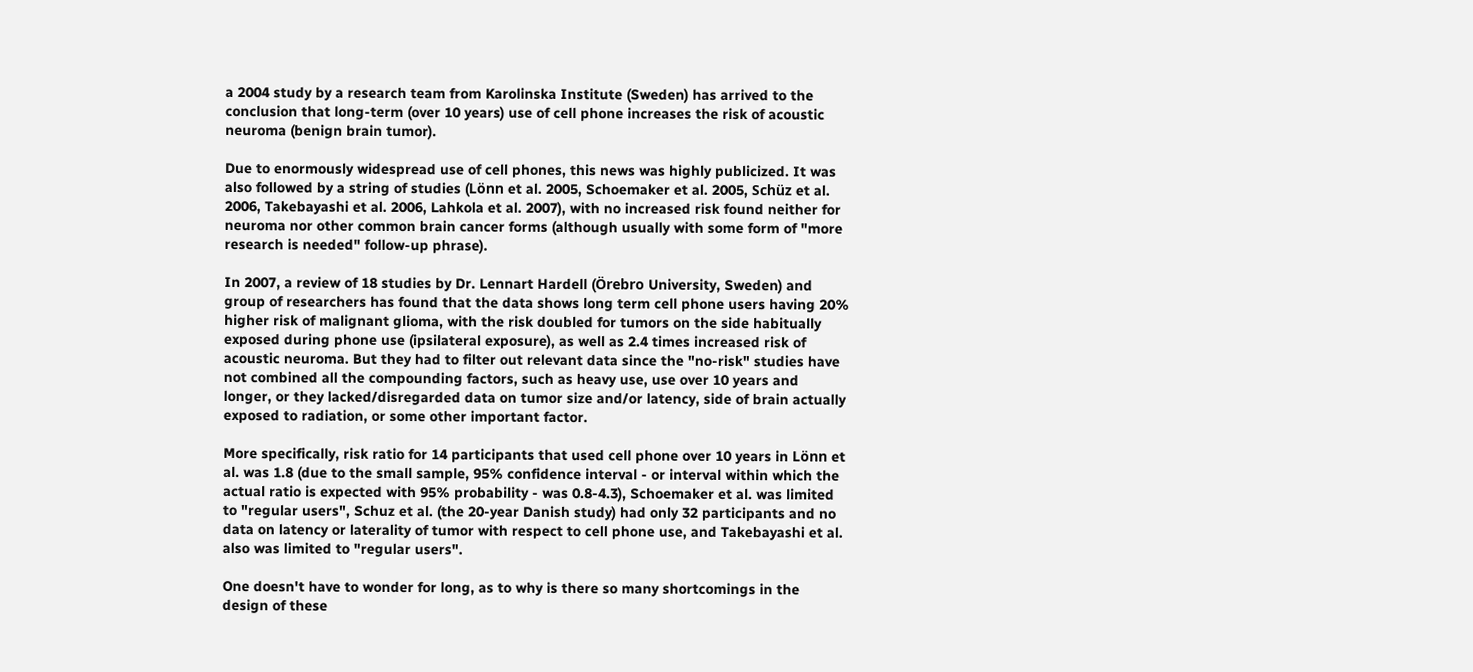a 2004 study by a research team from Karolinska Institute (Sweden) has arrived to the conclusion that long-term (over 10 years) use of cell phone increases the risk of acoustic neuroma (benign brain tumor).

Due to enormously widespread use of cell phones, this news was highly publicized. It was also followed by a string of studies (Lönn et al. 2005, Schoemaker et al. 2005, Schüz et al. 2006, Takebayashi et al. 2006, Lahkola et al. 2007), with no increased risk found neither for neuroma nor other common brain cancer forms (although usually with some form of "more research is needed" follow-up phrase).

In 2007, a review of 18 studies by Dr. Lennart Hardell (Örebro University, Sweden) and group of researchers has found that the data shows long term cell phone users having 20% higher risk of malignant glioma, with the risk doubled for tumors on the side habitually exposed during phone use (ipsilateral exposure), as well as 2.4 times increased risk of acoustic neuroma. But they had to filter out relevant data since the "no-risk" studies have not combined all the compounding factors, such as heavy use, use over 10 years and longer, or they lacked/disregarded data on tumor size and/or latency, side of brain actually exposed to radiation, or some other important factor.

More specifically, risk ratio for 14 participants that used cell phone over 10 years in Lönn et al. was 1.8 (due to the small sample, 95% confidence interval - or interval within which the actual ratio is expected with 95% probability - was 0.8-4.3), Schoemaker et al. was limited to "regular users", Schuz et al. (the 20-year Danish study) had only 32 participants and no data on latency or laterality of tumor with respect to cell phone use, and Takebayashi et al. also was limited to "regular users".

One doesn't have to wonder for long, as to why is there so many shortcomings in the design of these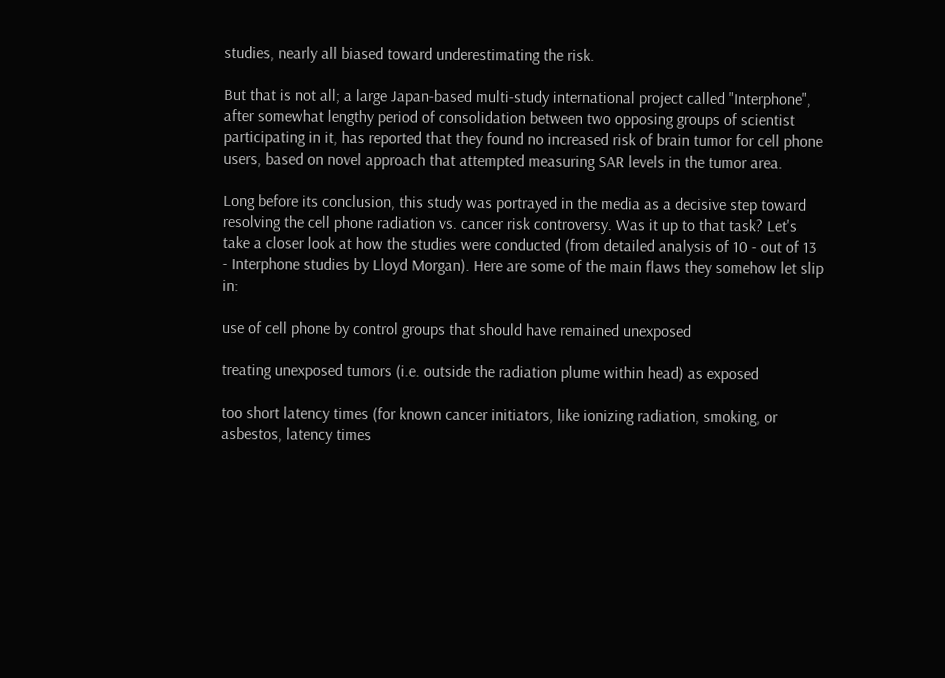studies, nearly all biased toward underestimating the risk.

But that is not all; a large Japan-based multi-study international project called "Interphone", after somewhat lengthy period of consolidation between two opposing groups of scientist participating in it, has reported that they found no increased risk of brain tumor for cell phone users, based on novel approach that attempted measuring SAR levels in the tumor area.

Long before its conclusion, this study was portrayed in the media as a decisive step toward resolving the cell phone radiation vs. cancer risk controversy. Was it up to that task? Let's take a closer look at how the studies were conducted (from detailed analysis of 10 - out of 13 - Interphone studies by Lloyd Morgan). Here are some of the main flaws they somehow let slip in:

use of cell phone by control groups that should have remained unexposed

treating unexposed tumors (i.e. outside the radiation plume within head) as exposed

too short latency times (for known cancer initiators, like ionizing radiation, smoking, or asbestos, latency times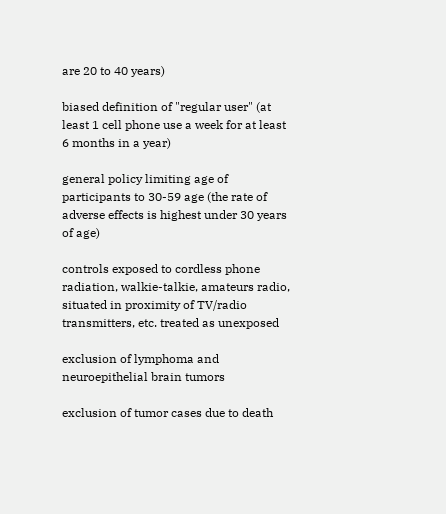are 20 to 40 years)

biased definition of "regular user" (at least 1 cell phone use a week for at least 6 months in a year)

general policy limiting age of participants to 30-59 age (the rate of adverse effects is highest under 30 years of age)

controls exposed to cordless phone radiation, walkie-talkie, amateurs radio, situated in proximity of TV/radio transmitters, etc. treated as unexposed

exclusion of lymphoma and neuroepithelial brain tumors

exclusion of tumor cases due to death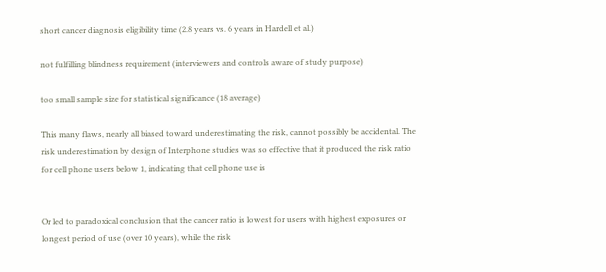short cancer diagnosis eligibility time (2.8 years vs. 6 years in Hardell et al.)

not fulfilling blindness requirement (interviewers and controls aware of study purpose)

too small sample size for statistical significance (18 average)

This many flaws, nearly all biased toward underestimating the risk, cannot possibly be accidental. The risk underestimation by design of Interphone studies was so effective that it produced the risk ratio for cell phone users below 1, indicating that cell phone use is


Or led to paradoxical conclusion that the cancer ratio is lowest for users with highest exposures or longest period of use (over 10 years), while the risk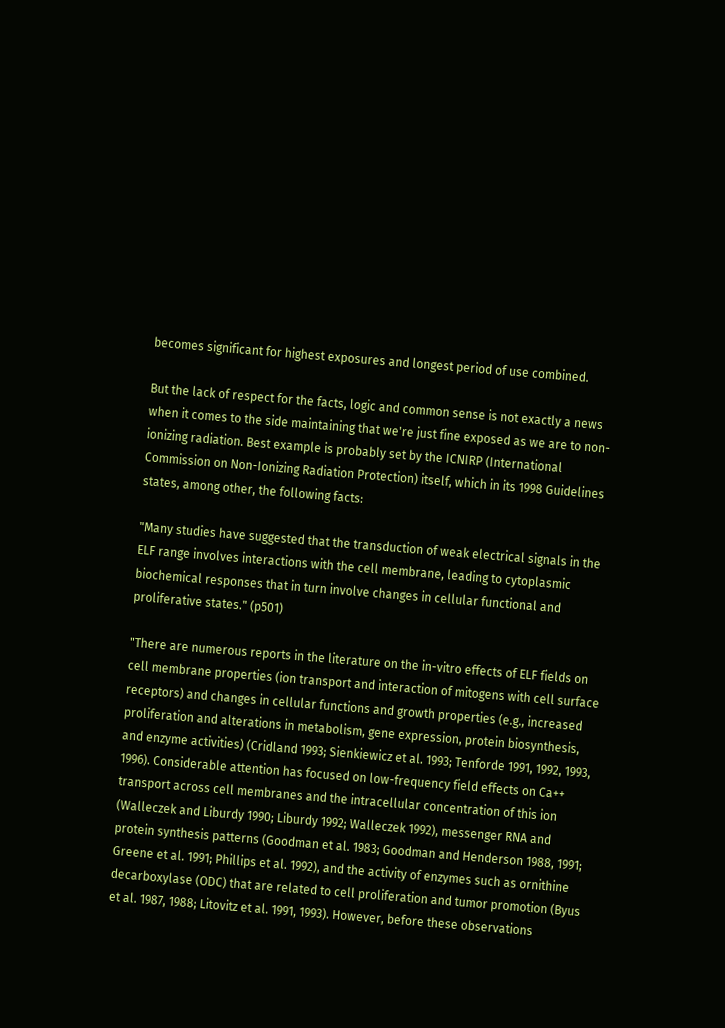becomes significant for highest exposures and longest period of use combined.

But the lack of respect for the facts, logic and common sense is not exactly a news when it comes to the side maintaining that we're just fine exposed as we are to non-ionizing radiation. Best example is probably set by the ICNIRP (International Commission on Non-Ionizing Radiation Protection) itself, which in its 1998 Guidelines states, among other, the following facts:

"Many studies have suggested that the transduction of weak electrical signals in the ELF range involves interactions with the cell membrane, leading to cytoplasmic biochemical responses that in turn involve changes in cellular functional and proliferative states." (p501)

"There are numerous reports in the literature on the in-vitro effects of ELF fields on cell membrane properties (ion transport and interaction of mitogens with cell surface receptors) and changes in cellular functions and growth properties (e.g., increased proliferation and alterations in metabolism, gene expression, protein biosynthesis, and enzyme activities) (Cridland 1993; Sienkiewicz et al. 1993; Tenforde 1991, 1992, 1993, 1996). Considerable attention has focused on low-frequency field effects on Ca++ transport across cell membranes and the intracellular concentration of this ion (Walleczek and Liburdy 1990; Liburdy 1992; Walleczek 1992), messenger RNA and protein synthesis patterns (Goodman et al. 1983; Goodman and Henderson 1988, 1991; Greene et al. 1991; Phillips et al. 1992), and the activity of enzymes such as ornithine decarboxylase (ODC) that are related to cell proliferation and tumor promotion (Byus et al. 1987, 1988; Litovitz et al. 1991, 1993). However, before these observations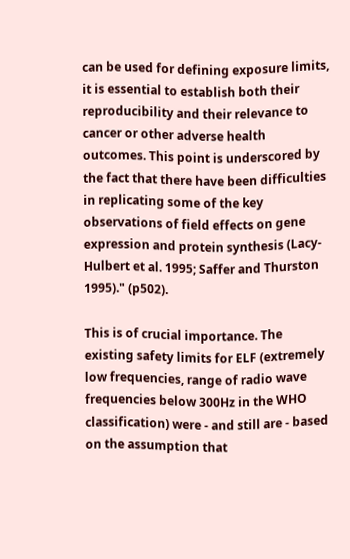can be used for defining exposure limits, it is essential to establish both their reproducibility and their relevance to cancer or other adverse health outcomes. This point is underscored by the fact that there have been difficulties in replicating some of the key observations of field effects on gene expression and protein synthesis (Lacy-Hulbert et al. 1995; Saffer and Thurston 1995)." (p502).

This is of crucial importance. The existing safety limits for ELF (extremely low frequencies, range of radio wave frequencies below 300Hz in the WHO classification) were - and still are - based on the assumption that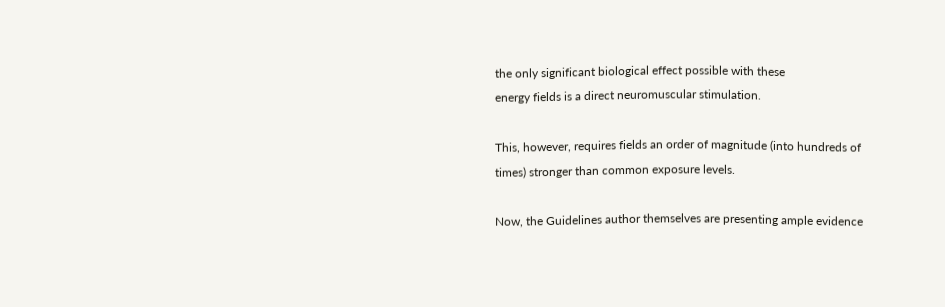the only significant biological effect possible with these
energy fields is a direct neuromuscular stimulation.

This, however, requires fields an order of magnitude (into hundreds of times) stronger than common exposure levels.

Now, the Guidelines author themselves are presenting ample evidence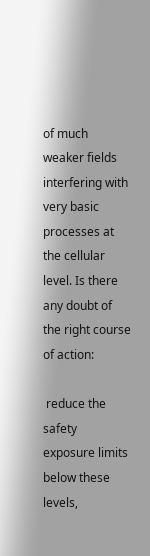of much weaker fields interfering with very basic processes at the cellular level. Is there any doubt of the right course of action:

 reduce the safety exposure limits below these levels,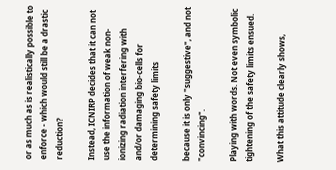or as much as is realistically possible to enforce - which would still be a drastic reduction?

Instead, ICNIRP decides that it can not use the information of weak non-ionizing radiation interfering with and/or damaging bio-cells for determining safety limits

because it is only "suggestive", and not "convincing".

Playing with words. Not even symbolic tightening of the safety limits ensued.

What this attitude clearly shows,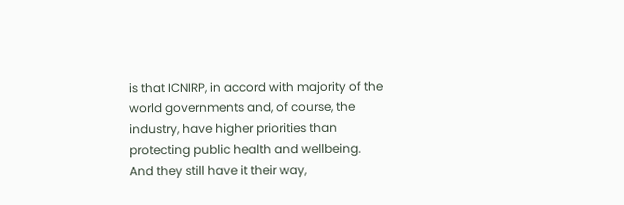is that ICNIRP, in accord with majority of the world governments and, of course, the industry, have higher priorities than protecting public health and wellbeing. And they still have it their way,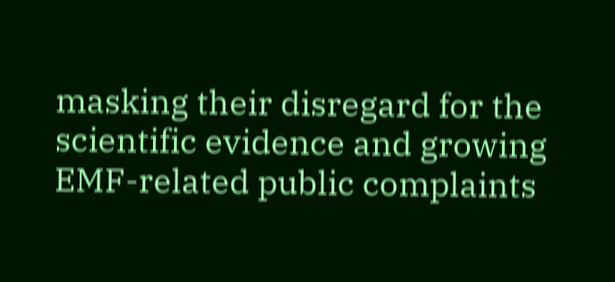masking their disregard for the scientific evidence and growing EMF-related public complaints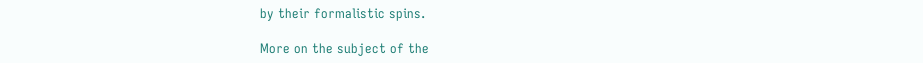by their formalistic spins.

More on the subject of the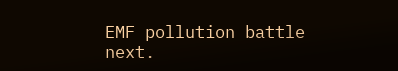EMF pollution battle next.